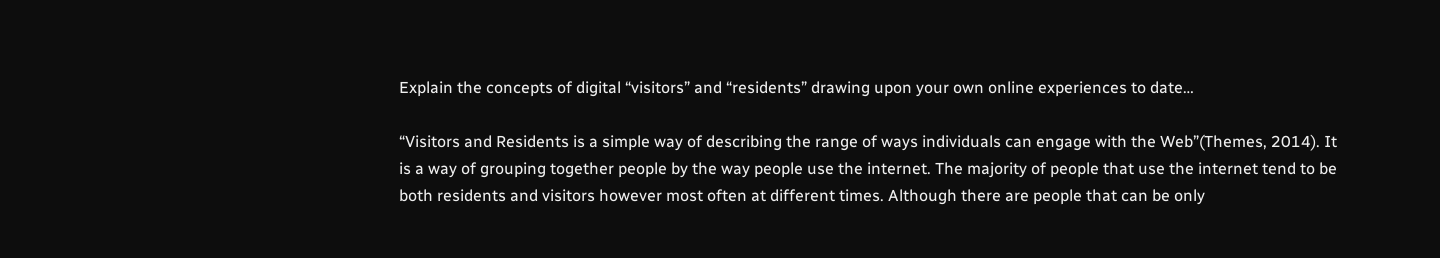Explain the concepts of digital “visitors” and “residents” drawing upon your own online experiences to date…

“Visitors and Residents is a simple way of describing the range of ways individuals can engage with the Web”(Themes, 2014). It is a way of grouping together people by the way people use the internet. The majority of people that use the internet tend to be both residents and visitors however most often at different times. Although there are people that can be only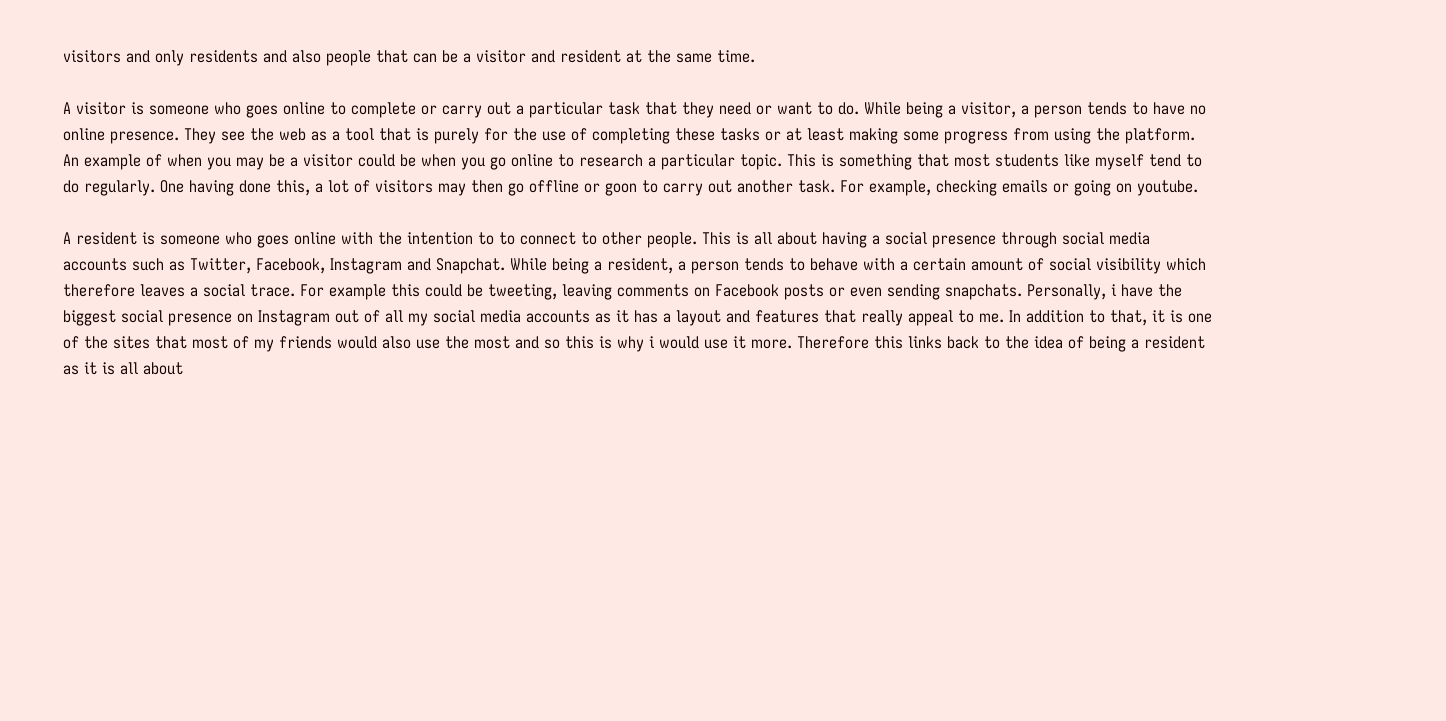visitors and only residents and also people that can be a visitor and resident at the same time.

A visitor is someone who goes online to complete or carry out a particular task that they need or want to do. While being a visitor, a person tends to have no online presence. They see the web as a tool that is purely for the use of completing these tasks or at least making some progress from using the platform. An example of when you may be a visitor could be when you go online to research a particular topic. This is something that most students like myself tend to do regularly. One having done this, a lot of visitors may then go offline or goon to carry out another task. For example, checking emails or going on youtube.

A resident is someone who goes online with the intention to to connect to other people. This is all about having a social presence through social media accounts such as Twitter, Facebook, Instagram and Snapchat. While being a resident, a person tends to behave with a certain amount of social visibility which therefore leaves a social trace. For example this could be tweeting, leaving comments on Facebook posts or even sending snapchats. Personally, i have the biggest social presence on Instagram out of all my social media accounts as it has a layout and features that really appeal to me. In addition to that, it is one of the sites that most of my friends would also use the most and so this is why i would use it more. Therefore this links back to the idea of being a resident as it is all about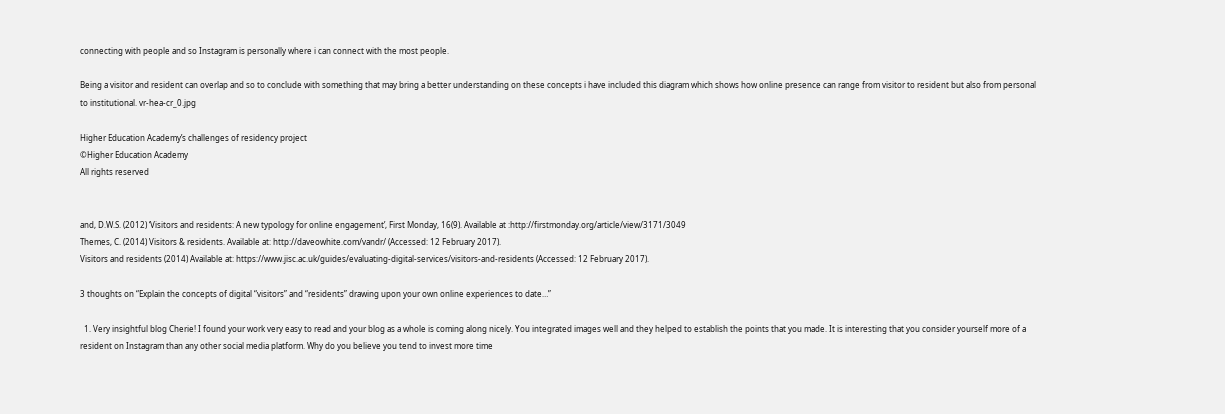connecting with people and so Instagram is personally where i can connect with the most people.

Being a visitor and resident can overlap and so to conclude with something that may bring a better understanding on these concepts i have included this diagram which shows how online presence can range from visitor to resident but also from personal to institutional. vr-hea-cr_0.jpg

Higher Education Academy’s challenges of residency project
©Higher Education Academy
All rights reserved


and, D.W.S. (2012) ‘Visitors and residents: A new typology for online engagement’, First Monday, 16(9). Available at :http://firstmonday.org/article/view/3171/3049
Themes, C. (2014) Visitors & residents. Available at: http://daveowhite.com/vandr/ (Accessed: 12 February 2017).
Visitors and residents (2014) Available at: https://www.jisc.ac.uk/guides/evaluating-digital-services/visitors-and-residents (Accessed: 12 February 2017).

3 thoughts on “Explain the concepts of digital “visitors” and “residents” drawing upon your own online experiences to date…”

  1. Very insightful blog Cherie! I found your work very easy to read and your blog as a whole is coming along nicely. You integrated images well and they helped to establish the points that you made. It is interesting that you consider yourself more of a resident on Instagram than any other social media platform. Why do you believe you tend to invest more time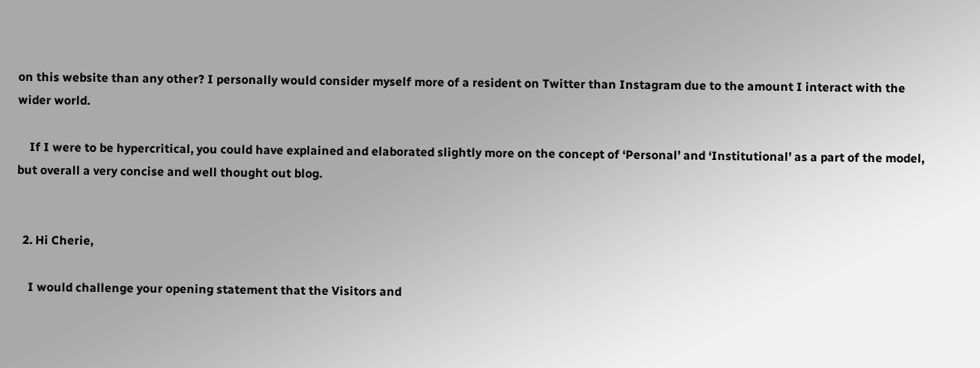on this website than any other? I personally would consider myself more of a resident on Twitter than Instagram due to the amount I interact with the wider world.

    If I were to be hypercritical, you could have explained and elaborated slightly more on the concept of ‘Personal’ and ‘Institutional’ as a part of the model, but overall a very concise and well thought out blog.


  2. Hi Cherie,

    I would challenge your opening statement that the Visitors and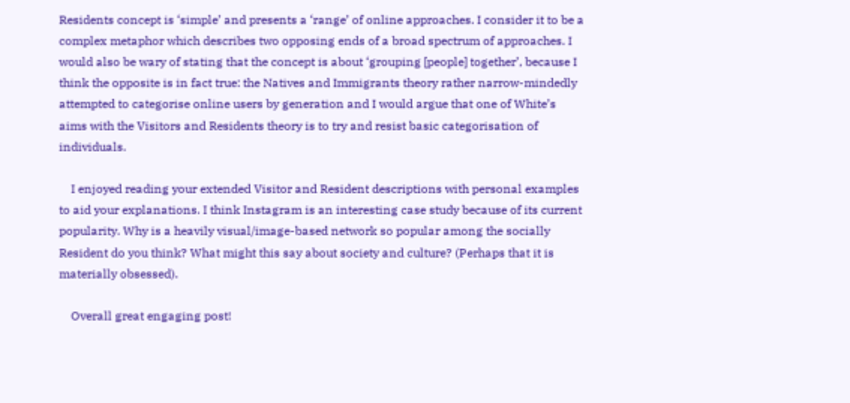Residents concept is ‘simple’ and presents a ‘range’ of online approaches. I consider it to be a complex metaphor which describes two opposing ends of a broad spectrum of approaches. I would also be wary of stating that the concept is about ‘grouping [people] together’, because I think the opposite is in fact true: the Natives and Immigrants theory rather narrow-mindedly attempted to categorise online users by generation and I would argue that one of White’s aims with the Visitors and Residents theory is to try and resist basic categorisation of individuals.

    I enjoyed reading your extended Visitor and Resident descriptions with personal examples to aid your explanations. I think Instagram is an interesting case study because of its current popularity. Why is a heavily visual/image-based network so popular among the socially Resident do you think? What might this say about society and culture? (Perhaps that it is materially obsessed).

    Overall great engaging post!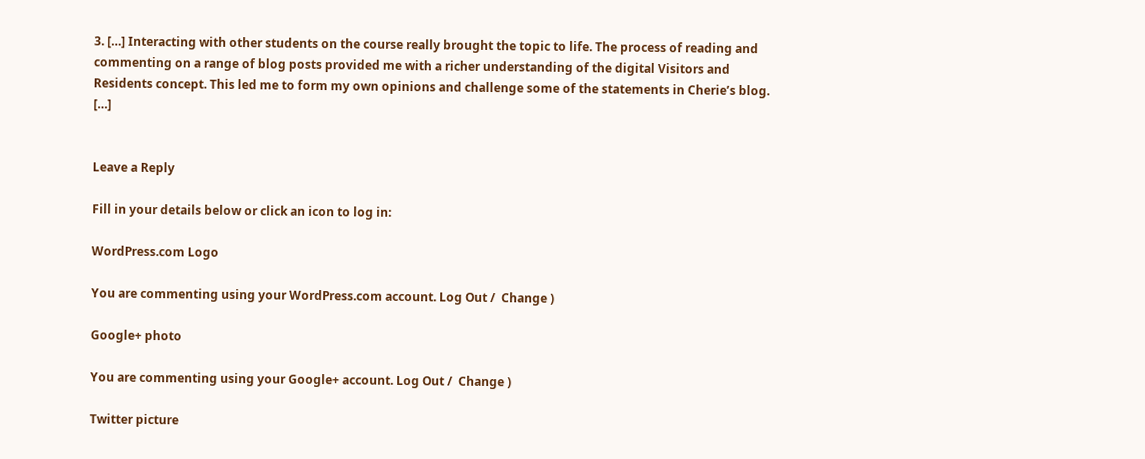3. […] Interacting with other students on the course really brought the topic to life. The process of reading and commenting on a range of blog posts provided me with a richer understanding of the digital Visitors and Residents concept. This led me to form my own opinions and challenge some of the statements in Cherie’s blog. […]


Leave a Reply

Fill in your details below or click an icon to log in:

WordPress.com Logo

You are commenting using your WordPress.com account. Log Out /  Change )

Google+ photo

You are commenting using your Google+ account. Log Out /  Change )

Twitter picture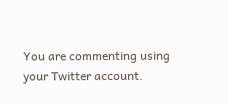You are commenting using your Twitter account.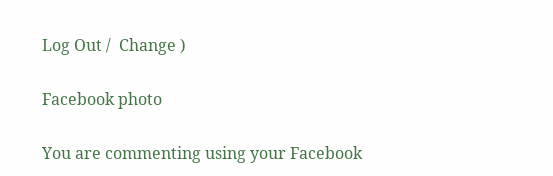Log Out /  Change )

Facebook photo

You are commenting using your Facebook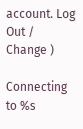account. Log Out /  Change )

Connecting to %s